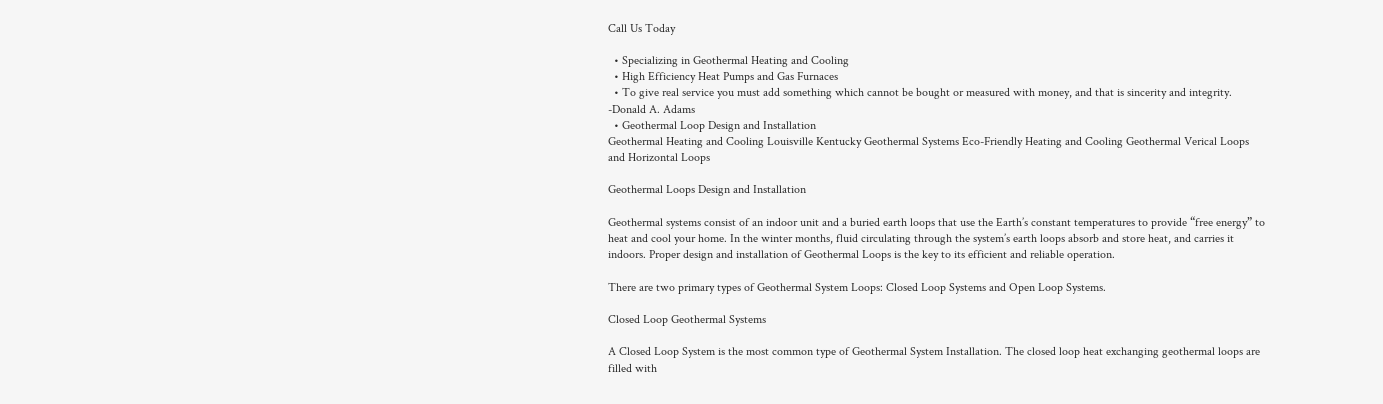Call Us Today

  • Specializing in Geothermal Heating and Cooling
  • High Efficiency Heat Pumps and Gas Furnaces
  • To give real service you must add something which cannot be bought or measured with money, and that is sincerity and integrity. -Donald A. Adams
  • Geothermal Loop Design and Installation
Geothermal Heating and Cooling Louisville Kentucky Geothermal Systems Eco-Friendly Heating and Cooling Geothermal Verical Loops and Horizontal Loops

Geothermal Loops Design and Installation

Geothermal systems consist of an indoor unit and a buried earth loops that use the Earth’s constant temperatures to provide “free energy” to heat and cool your home. In the winter months, fluid circulating through the system’s earth loops absorb and store heat, and carries it indoors. Proper design and installation of Geothermal Loops is the key to its efficient and reliable operation.

There are two primary types of Geothermal System Loops: Closed Loop Systems and Open Loop Systems.

Closed Loop Geothermal Systems

A Closed Loop System is the most common type of Geothermal System Installation. The closed loop heat exchanging geothermal loops are filled with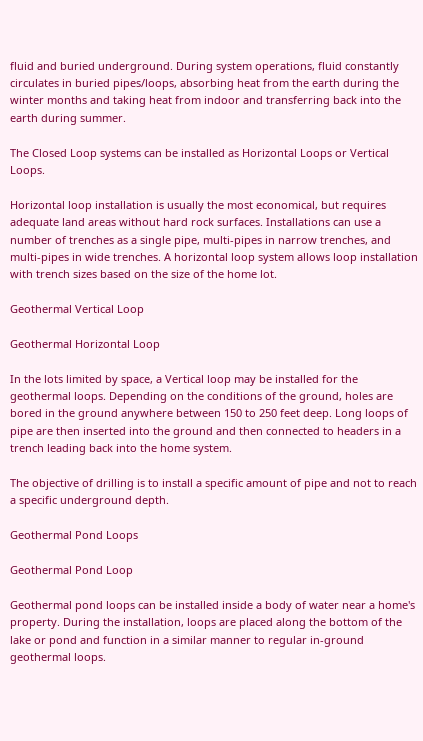fluid and buried underground. During system operations, fluid constantly circulates in buried pipes/loops, absorbing heat from the earth during the winter months and taking heat from indoor and transferring back into the earth during summer.

The Closed Loop systems can be installed as Horizontal Loops or Vertical Loops.

Horizontal loop installation is usually the most economical, but requires adequate land areas without hard rock surfaces. Installations can use a number of trenches as a single pipe, multi-pipes in narrow trenches, and multi-pipes in wide trenches. A horizontal loop system allows loop installation with trench sizes based on the size of the home lot.

Geothermal Vertical Loop

Geothermal Horizontal Loop

In the lots limited by space, a Vertical loop may be installed for the geothermal loops. Depending on the conditions of the ground, holes are bored in the ground anywhere between 150 to 250 feet deep. Long loops of pipe are then inserted into the ground and then connected to headers in a trench leading back into the home system.

The objective of drilling is to install a specific amount of pipe and not to reach a specific underground depth.

Geothermal Pond Loops

Geothermal Pond Loop

Geothermal pond loops can be installed inside a body of water near a home's property. During the installation, loops are placed along the bottom of the lake or pond and function in a similar manner to regular in-ground geothermal loops.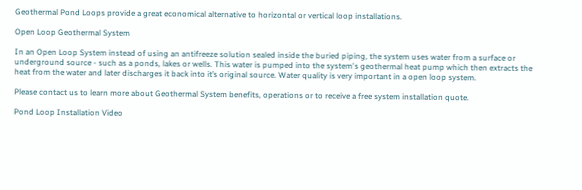Geothermal Pond Loops provide a great economical alternative to horizontal or vertical loop installations.

Open Loop Geothermal System

In an Open Loop System instead of using an antifreeze solution sealed inside the buried piping, the system uses water from a surface or underground source - such as a ponds, lakes or wells. This water is pumped into the system's geothermal heat pump which then extracts the heat from the water and later discharges it back into it’s original source. Water quality is very important in a open loop system.

Please contact us to learn more about Geothermal System benefits, operations or to receive a free system installation quote.

Pond Loop Installation Video